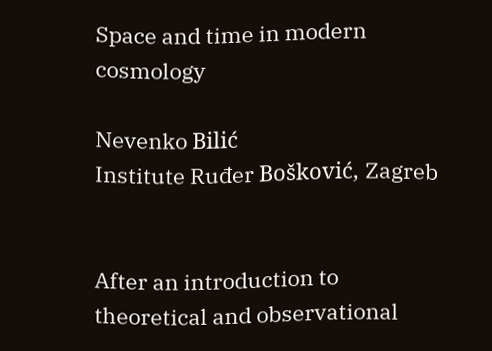Space and time in modern cosmology

Nevenko Bilić
Institute Ruđer Bošković, Zagreb


After an introduction to theoretical and observational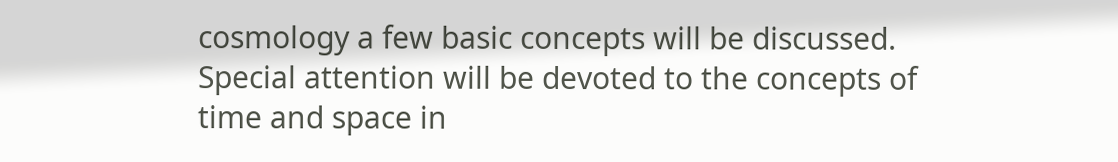cosmology a few basic concepts will be discussed. Special attention will be devoted to the concepts of time and space in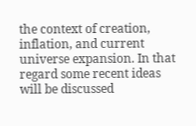the context of creation, inflation, and current universe expansion. In that regard some recent ideas will be discussed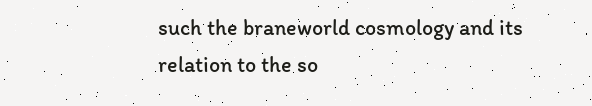such the braneworld cosmology and its relation to the so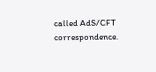called AdS/CFT correspondence.